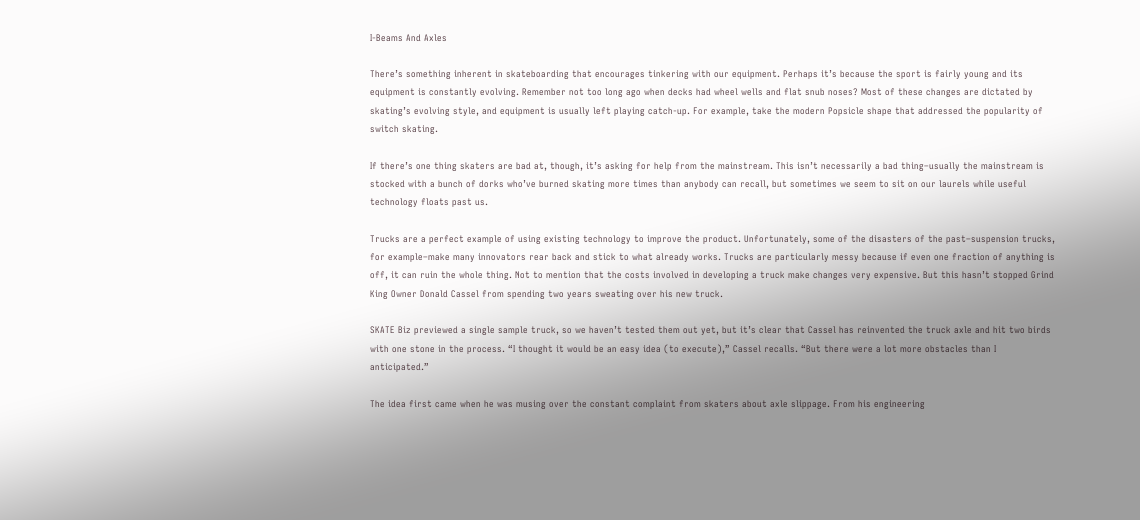I-Beams And Axles

There’s something inherent in skateboarding that encourages tinkering with our equipment. Perhaps it’s because the sport is fairly young and its equipment is constantly evolving. Remember not too long ago when decks had wheel wells and flat snub noses? Most of these changes are dictated by skating’s evolving style, and equipment is usually left playing catch-up. For example, take the modern Popsicle shape that addressed the popularity of switch skating.

If there’s one thing skaters are bad at, though, it’s asking for help from the mainstream. This isn’t necessarily a bad thing–usually the mainstream is stocked with a bunch of dorks who’ve burned skating more times than anybody can recall, but sometimes we seem to sit on our laurels while useful technology floats past us.

Trucks are a perfect example of using existing technology to improve the product. Unfortunately, some of the disasters of the past–suspension trucks, for example–make many innovators rear back and stick to what already works. Trucks are particularly messy because if even one fraction of anything is off, it can ruin the whole thing. Not to mention that the costs involved in developing a truck make changes very expensive. But this hasn’t stopped Grind King Owner Donald Cassel from spending two years sweating over his new truck.

SKATE Biz previewed a single sample truck, so we haven’t tested them out yet, but it’s clear that Cassel has reinvented the truck axle and hit two birds with one stone in the process. “I thought it would be an easy idea (to execute),” Cassel recalls. “But there were a lot more obstacles than I anticipated.”

The idea first came when he was musing over the constant complaint from skaters about axle slippage. From his engineering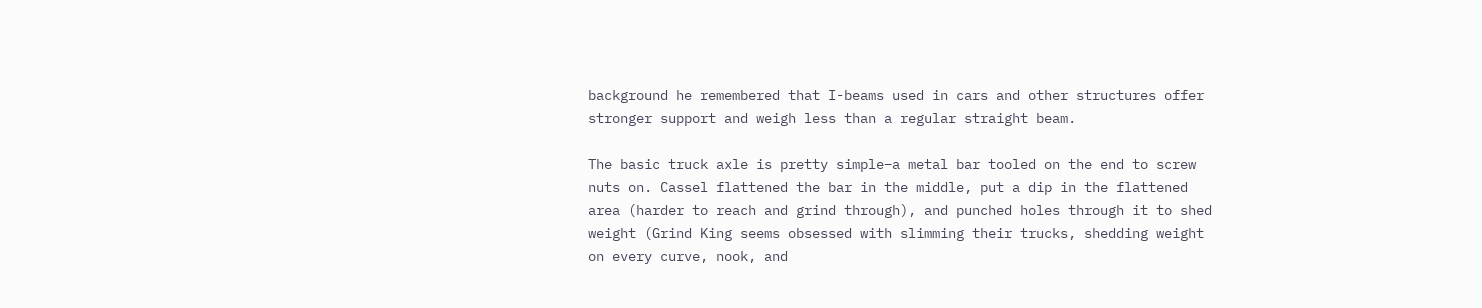background he remembered that I-beams used in cars and other structures offer stronger support and weigh less than a regular straight beam.

The basic truck axle is pretty simple–a metal bar tooled on the end to screw nuts on. Cassel flattened the bar in the middle, put a dip in the flattened area (harder to reach and grind through), and punched holes through it to shed weight (Grind King seems obsessed with slimming their trucks, shedding weight on every curve, nook, and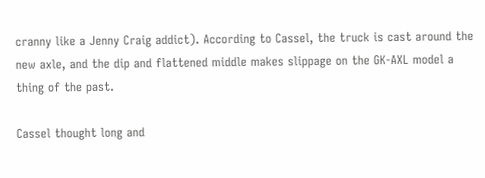cranny like a Jenny Craig addict). According to Cassel, the truck is cast around the new axle, and the dip and flattened middle makes slippage on the GK-AXL model a thing of the past.

Cassel thought long and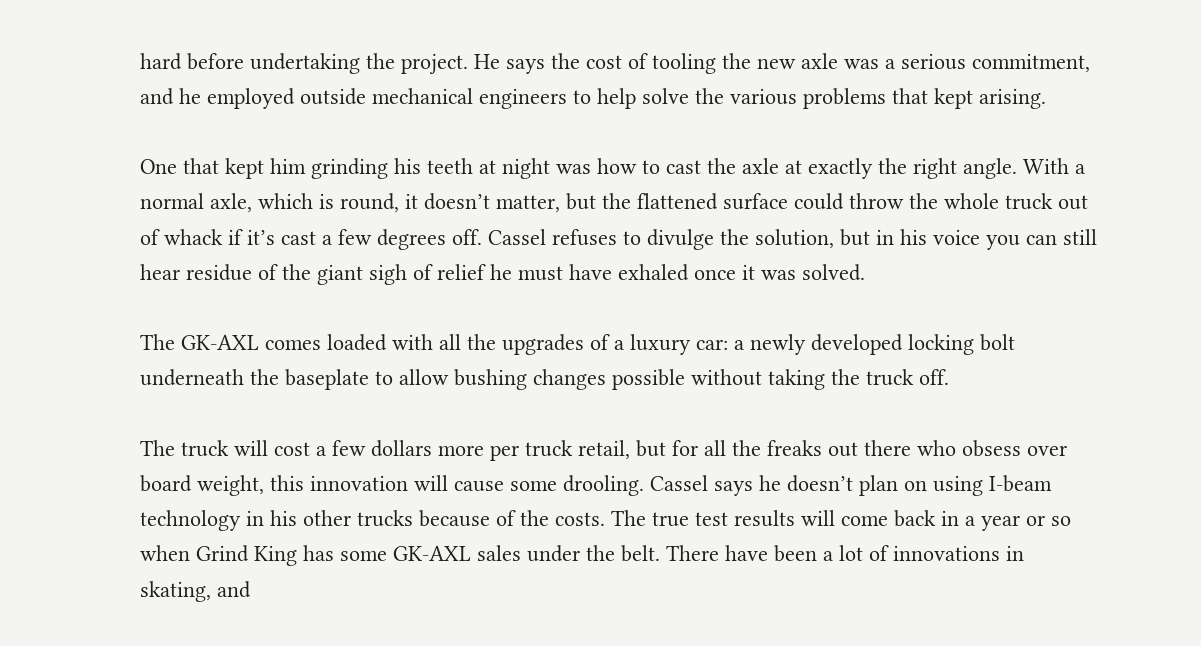hard before undertaking the project. He says the cost of tooling the new axle was a serious commitment, and he employed outside mechanical engineers to help solve the various problems that kept arising.

One that kept him grinding his teeth at night was how to cast the axle at exactly the right angle. With a normal axle, which is round, it doesn’t matter, but the flattened surface could throw the whole truck out of whack if it’s cast a few degrees off. Cassel refuses to divulge the solution, but in his voice you can still hear residue of the giant sigh of relief he must have exhaled once it was solved.

The GK-AXL comes loaded with all the upgrades of a luxury car: a newly developed locking bolt underneath the baseplate to allow bushing changes possible without taking the truck off.

The truck will cost a few dollars more per truck retail, but for all the freaks out there who obsess over board weight, this innovation will cause some drooling. Cassel says he doesn’t plan on using I-beam technology in his other trucks because of the costs. The true test results will come back in a year or so when Grind King has some GK-AXL sales under the belt. There have been a lot of innovations in skating, and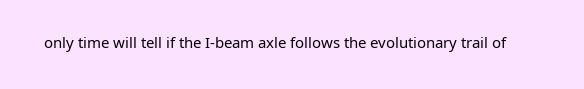only time will tell if the I-beam axle follows the evolutionary trail of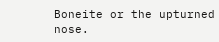Boneite or the upturned nose.